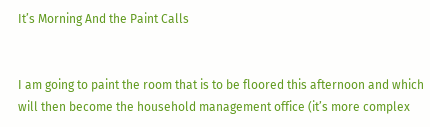It’s Morning And the Paint Calls


I am going to paint the room that is to be floored this afternoon and which will then become the household management office (it’s more complex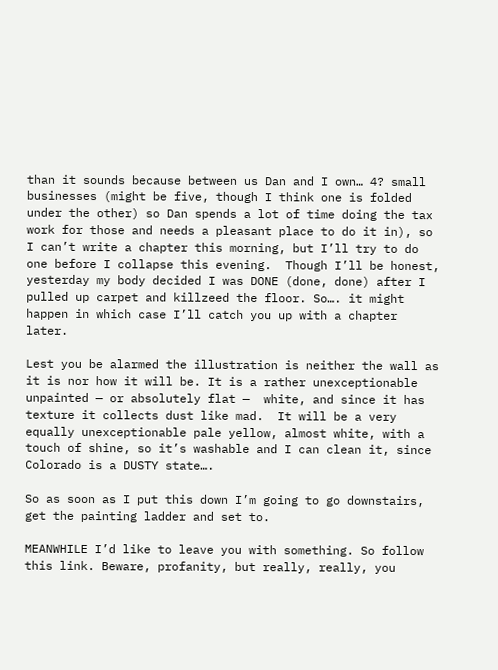than it sounds because between us Dan and I own… 4? small businesses (might be five, though I think one is folded under the other) so Dan spends a lot of time doing the tax work for those and needs a pleasant place to do it in), so I can’t write a chapter this morning, but I’ll try to do one before I collapse this evening.  Though I’ll be honest, yesterday my body decided I was DONE (done, done) after I pulled up carpet and killzeed the floor. So…. it might happen in which case I’ll catch you up with a chapter later.

Lest you be alarmed the illustration is neither the wall as it is nor how it will be. It is a rather unexceptionable unpainted — or absolutely flat —  white, and since it has texture it collects dust like mad.  It will be a very equally unexceptionable pale yellow, almost white, with a touch of shine, so it’s washable and I can clean it, since Colorado is a DUSTY state….

So as soon as I put this down I’m going to go downstairs, get the painting ladder and set to.

MEANWHILE I’d like to leave you with something. So follow this link. Beware, profanity, but really, really, you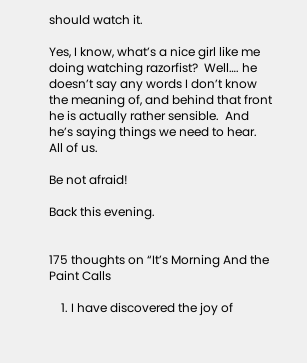should watch it.

Yes, I know, what’s a nice girl like me doing watching razorfist?  Well…. he doesn’t say any words I don’t know the meaning of, and behind that front he is actually rather sensible.  And he’s saying things we need to hear. All of us.

Be not afraid!

Back this evening.


175 thoughts on “It’s Morning And the Paint Calls

    1. I have discovered the joy of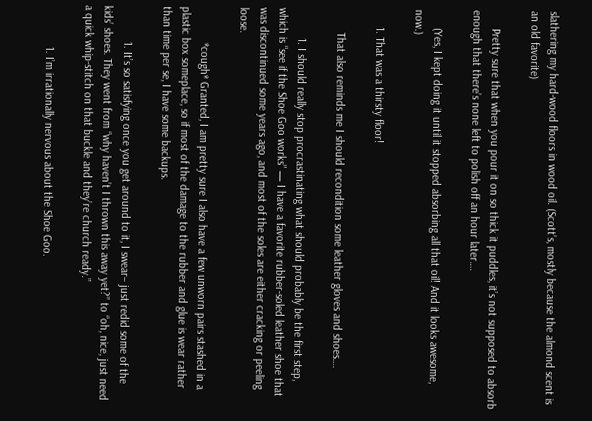slathering my hard-wood floors in wood oil. (Scott’s, mostly because the almond scent is an old favorite)

      Pretty sure that when you pour it on so thick it puddles, it’s not supposed to absorb enough that there’s none left to polish off an hour later….

      (Yes, I kept doing it until it stopped absorbing all that oil! And it looks awesome, now.)

      1. That was a thirsty floor!

        That also reminds me I should recondition some leather gloves and shoes….

          1. I should really stop procrastinating what should probably be the first step, which is “see if the Shoe Goo works” — I have a favorite rubber-soled leather shoe that was discontinued some years ago, and most of the soles are either cracking or peeling loose.

            *cough* Granted, I am pretty sure I also have a few unworn pairs stashed in a plastic box someplace, so if most of the damage to the rubber and glue is wear rather than time per se, I have some backups.

            1. It’s so satisfying once you get around to it, I swear– just redid some of the kids’ shoes. They went from “why haven’t I thrown this away yet?” to “oh, nice, just need a quick whip-stitch on that buckle and they’re church ready.”

              1. I’m irrationally nervous about the Shoe Goo.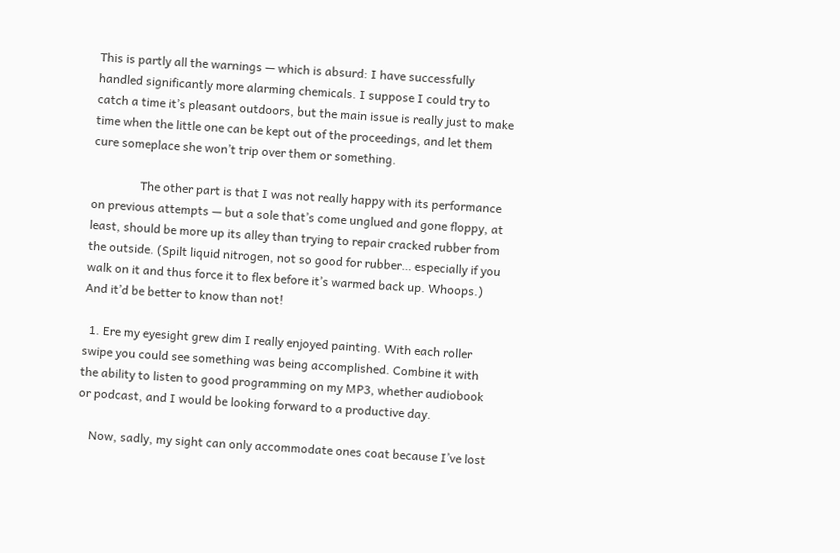This is partly all the warnings — which is absurd: I have successfully handled significantly more alarming chemicals. I suppose I could try to catch a time it’s pleasant outdoors, but the main issue is really just to make time when the little one can be kept out of the proceedings, and let them cure someplace she won’t trip over them or something.

                The other part is that I was not really happy with its performance on previous attempts — but a sole that’s come unglued and gone floppy, at least, should be more up its alley than trying to repair cracked rubber from the outside. (Spilt liquid nitrogen, not so good for rubber… especially if you walk on it and thus force it to flex before it’s warmed back up. Whoops.) And it’d be better to know than not!

  1. Ere my eyesight grew dim I really enjoyed painting. With each roller swipe you could see something was being accomplished. Combine it with the ability to listen to good programming on my MP3, whether audiobook or podcast, and I would be looking forward to a productive day.

    Now, sadly, my sight can only accommodate ones coat because I’ve lost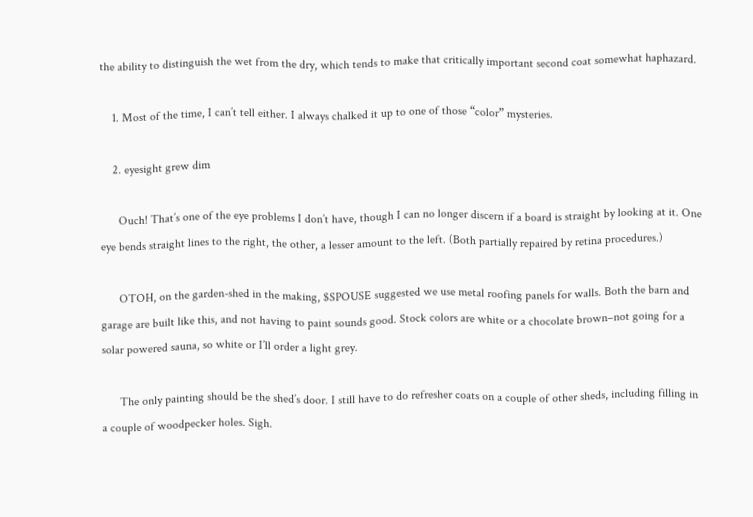the ability to distinguish the wet from the dry, which tends to make that critically important second coat somewhat haphazard.

    1. Most of the time, I can’t tell either. I always chalked it up to one of those “color” mysteries.

    2. eyesight grew dim

      Ouch! That’s one of the eye problems I don’t have, though I can no longer discern if a board is straight by looking at it. One eye bends straight lines to the right, the other, a lesser amount to the left. (Both partially repaired by retina procedures.)

      OTOH, on the garden-shed in the making, $SPOUSE suggested we use metal roofing panels for walls. Both the barn and garage are built like this, and not having to paint sounds good. Stock colors are white or a chocolate brown–not going for a solar powered sauna, so white or I’ll order a light grey.

      The only painting should be the shed’s door. I still have to do refresher coats on a couple of other sheds, including filling in a couple of woodpecker holes. Sigh.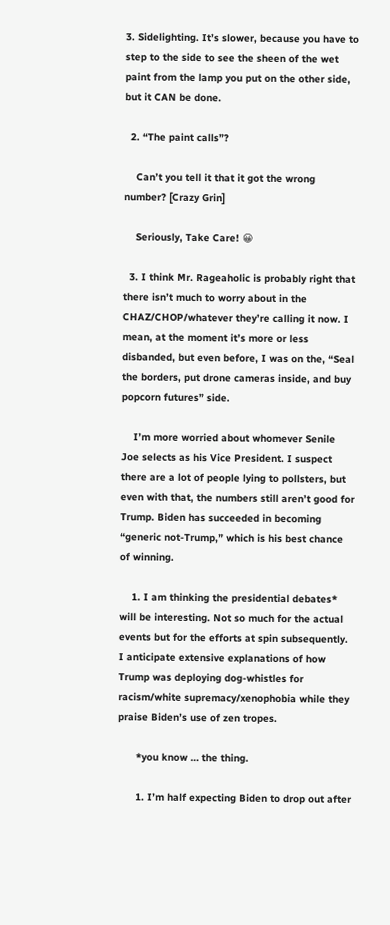3. Sidelighting. It’s slower, because you have to step to the side to see the sheen of the wet paint from the lamp you put on the other side, but it CAN be done.

  2. “The paint calls”?

    Can’t you tell it that it got the wrong number? [Crazy Grin]

    Seriously, Take Care! 😀

  3. I think Mr. Rageaholic is probably right that there isn’t much to worry about in the CHAZ/CHOP/whatever they’re calling it now. I mean, at the moment it’s more or less disbanded, but even before, I was on the, “Seal the borders, put drone cameras inside, and buy popcorn futures” side.

    I’m more worried about whomever Senile Joe selects as his Vice President. I suspect there are a lot of people lying to pollsters, but even with that, the numbers still aren’t good for Trump. Biden has succeeded in becoming “generic not-Trump,” which is his best chance of winning.

    1. I am thinking the presidential debates* will be interesting. Not so much for the actual events but for the efforts at spin subsequently. I anticipate extensive explanations of how Trump was deploying dog-whistles for racism/white supremacy/xenophobia while they praise Biden’s use of zen tropes.

      *you know … the thing.

      1. I’m half expecting Biden to drop out after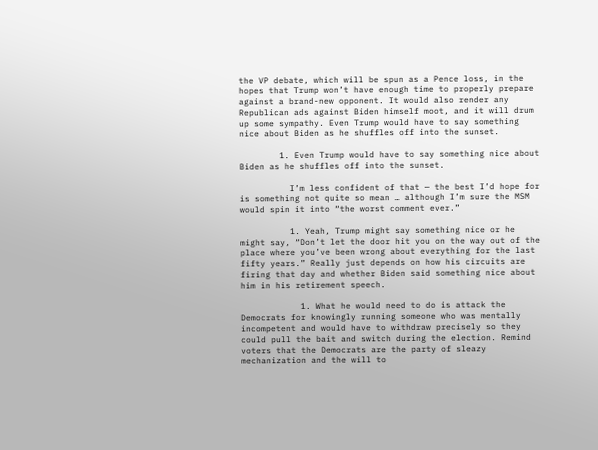the VP debate, which will be spun as a Pence loss, in the hopes that Trump won’t have enough time to properly prepare against a brand-new opponent. It would also render any Republican ads against Biden himself moot, and it will drum up some sympathy. Even Trump would have to say something nice about Biden as he shuffles off into the sunset.

        1. Even Trump would have to say something nice about Biden as he shuffles off into the sunset.

          I’m less confident of that — the best I’d hope for is something not quite so mean … although I’m sure the MSM would spin it into “the worst comment ever.”

          1. Yeah, Trump might say something nice or he might say, “Don’t let the door hit you on the way out of the place where you’ve been wrong about everything for the last fifty years.” Really just depends on how his circuits are firing that day and whether Biden said something nice about him in his retirement speech.

            1. What he would need to do is attack the Democrats for knowingly running someone who was mentally incompetent and would have to withdraw precisely so they could pull the bait and switch during the election. Remind voters that the Democrats are the party of sleazy mechanization and the will to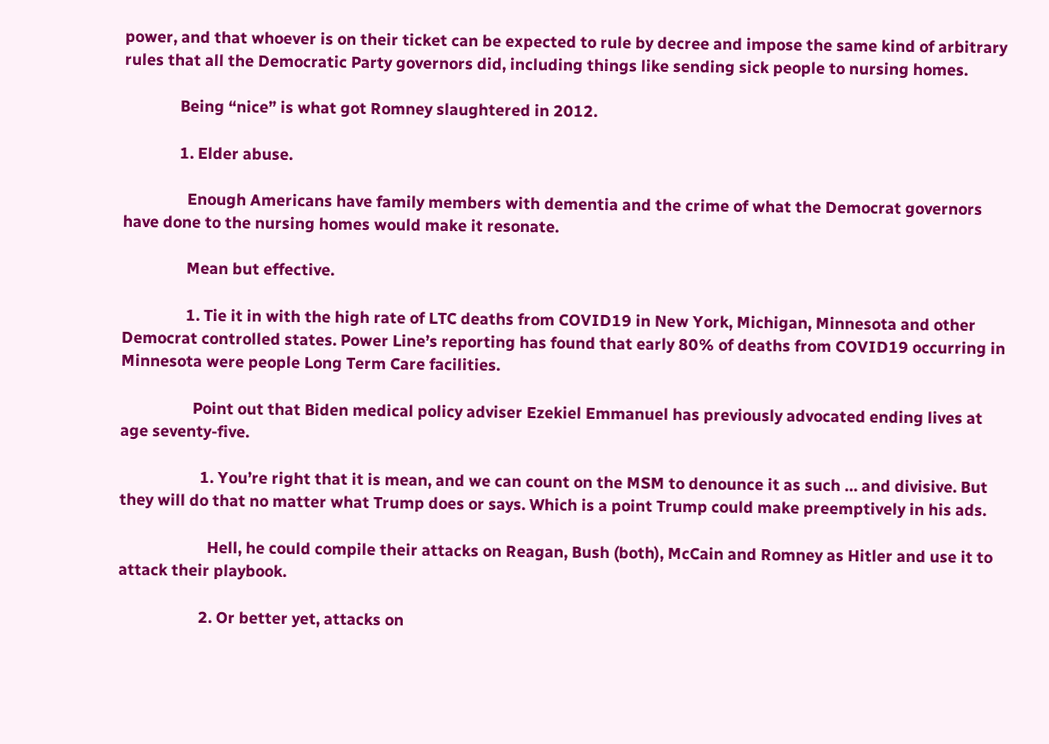power, and that whoever is on their ticket can be expected to rule by decree and impose the same kind of arbitrary rules that all the Democratic Party governors did, including things like sending sick people to nursing homes.

              Being “nice” is what got Romney slaughtered in 2012.

              1. Elder abuse.

                Enough Americans have family members with dementia and the crime of what the Democrat governors have done to the nursing homes would make it resonate.

                Mean but effective.

                1. Tie it in with the high rate of LTC deaths from COVID19 in New York, Michigan, Minnesota and other Democrat controlled states. Power Line’s reporting has found that early 80% of deaths from COVID19 occurring in Minnesota were people Long Term Care facilities.

                  Point out that Biden medical policy adviser Ezekiel Emmanuel has previously advocated ending lives at age seventy-five.

                    1. You’re right that it is mean, and we can count on the MSM to denounce it as such … and divisive. But they will do that no matter what Trump does or says. Which is a point Trump could make preemptively in his ads.

                      Hell, he could compile their attacks on Reagan, Bush (both), McCain and Romney as Hitler and use it to attack their playbook.

                    2. Or better yet, attacks on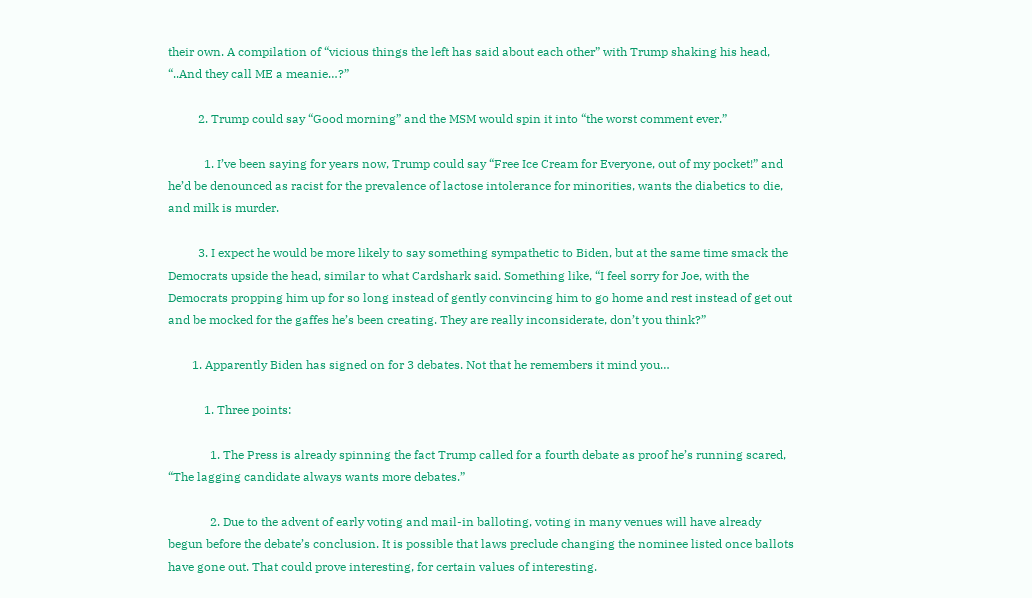their own. A compilation of “vicious things the left has said about each other” with Trump shaking his head, “..And they call ME a meanie…?”

          2. Trump could say “Good morning” and the MSM would spin it into “the worst comment ever.”

            1. I’ve been saying for years now, Trump could say “Free Ice Cream for Everyone, out of my pocket!” and he’d be denounced as racist for the prevalence of lactose intolerance for minorities, wants the diabetics to die, and milk is murder.

          3. I expect he would be more likely to say something sympathetic to Biden, but at the same time smack the Democrats upside the head, similar to what Cardshark said. Something like, “I feel sorry for Joe, with the Democrats propping him up for so long instead of gently convincing him to go home and rest instead of get out and be mocked for the gaffes he’s been creating. They are really inconsiderate, don’t you think?”

        1. Apparently Biden has signed on for 3 debates. Not that he remembers it mind you…

            1. Three points:

              1. The Press is already spinning the fact Trump called for a fourth debate as proof he’s running scared, “The lagging candidate always wants more debates.”

              2. Due to the advent of early voting and mail-in balloting, voting in many venues will have already begun before the debate’s conclusion. It is possible that laws preclude changing the nominee listed once ballots have gone out. That could prove interesting, for certain values of interesting.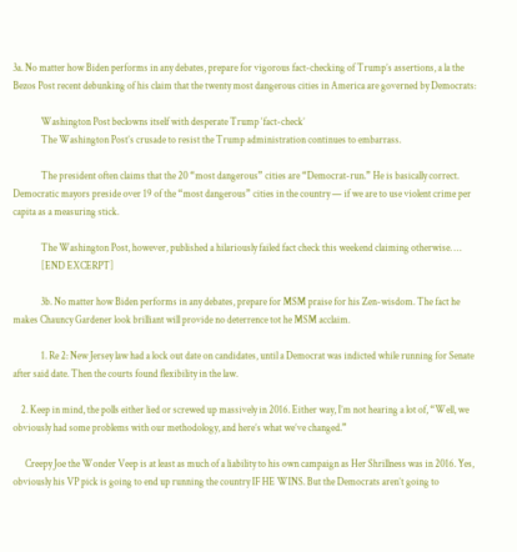3a. No matter how Biden performs in any debates, prepare for vigorous fact-checking of Trump’s assertions, a la the Bezos Post recent debunking of his claim that the twenty most dangerous cities in America are governed by Democrats:

              Washington Post beclowns itself with desperate Trump ‘fact-check’
              The Washington Post’s crusade to resist the Trump administration continues to embarrass.

              The president often claims that the 20 “most dangerous” cities are “Democrat-run.” He is basically correct. Democratic mayors preside over 19 of the “most dangerous” cities in the country — if we are to use violent crime per capita as a measuring stick.

              The Washington Post, however, published a hilariously failed fact check this weekend claiming otherwise. …
              [END EXCERPT]

              3b. No matter how Biden performs in any debates, prepare for MSM praise for his Zen-wisdom. The fact he makes Chauncy Gardener look brilliant will provide no deterrence tot he MSM acclaim.

              1. Re 2: New Jersey law had a lock out date on candidates, until a Democrat was indicted while running for Senate after said date. Then the courts found flexibility in the law.

    2. Keep in mind, the polls either lied or screwed up massively in 2016. Either way, I’m not hearing a lot of, “Well, we obviously had some problems with our methodology, and here’s what we’ve changed.”

      Creepy Joe the Wonder Veep is at least as much of a liability to his own campaign as Her Shrillness was in 2016. Yes, obviously his VP pick is going to end up running the country IF HE WINS. But the Democrats aren’t going to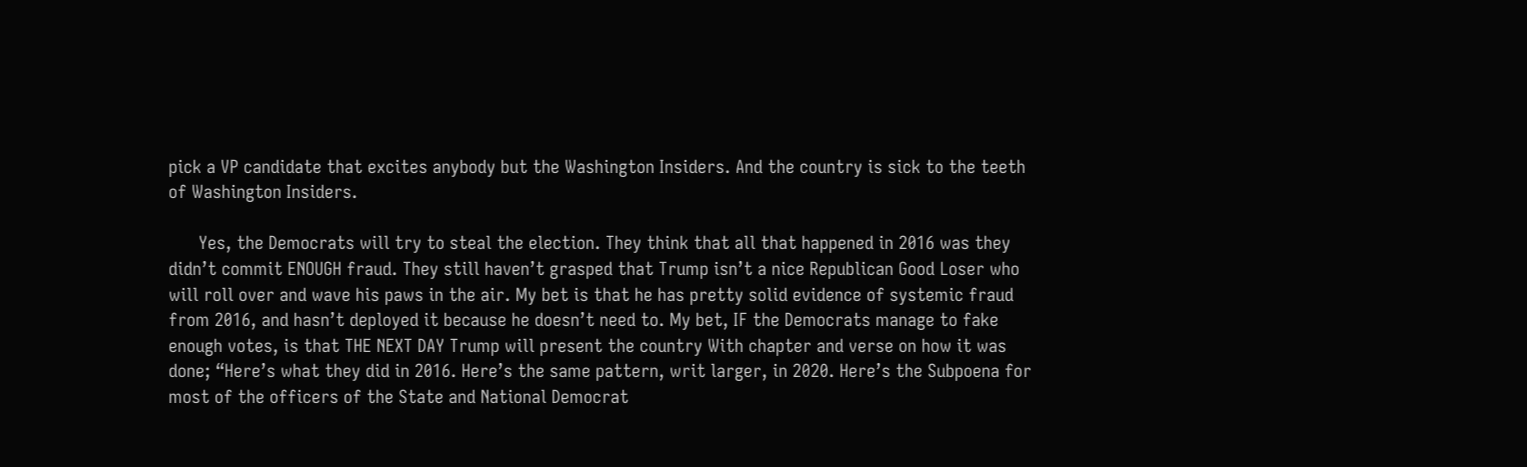pick a VP candidate that excites anybody but the Washington Insiders. And the country is sick to the teeth of Washington Insiders.

      Yes, the Democrats will try to steal the election. They think that all that happened in 2016 was they didn’t commit ENOUGH fraud. They still haven’t grasped that Trump isn’t a nice Republican Good Loser who will roll over and wave his paws in the air. My bet is that he has pretty solid evidence of systemic fraud from 2016, and hasn’t deployed it because he doesn’t need to. My bet, IF the Democrats manage to fake enough votes, is that THE NEXT DAY Trump will present the country With chapter and verse on how it was done; “Here’s what they did in 2016. Here’s the same pattern, writ larger, in 2020. Here’s the Subpoena for most of the officers of the State and National Democrat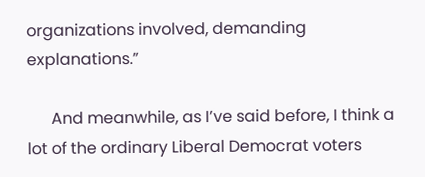organizations involved, demanding explanations.”

      And meanwhile, as I’ve said before, I think a lot of the ordinary Liberal Democrat voters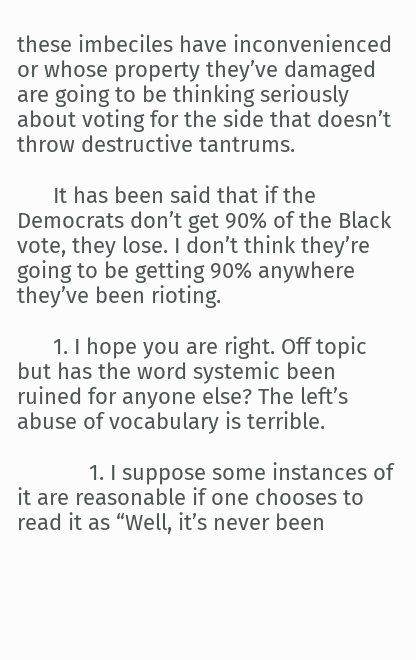these imbeciles have inconvenienced or whose property they’ve damaged are going to be thinking seriously about voting for the side that doesn’t throw destructive tantrums.

      It has been said that if the Democrats don’t get 90% of the Black vote, they lose. I don’t think they’re going to be getting 90% anywhere they’ve been rioting.

      1. I hope you are right. Off topic but has the word systemic been ruined for anyone else? The left’s abuse of vocabulary is terrible.

            1. I suppose some instances of it are reasonable if one chooses to read it as “Well, it’s never been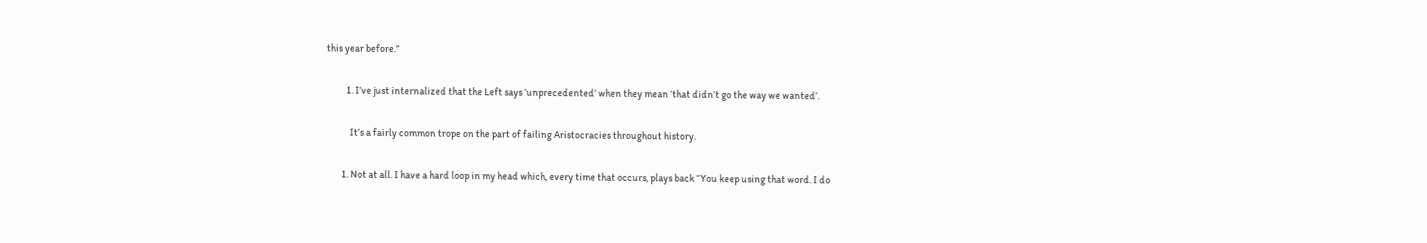this year before.”

          1. I’ve just internalized that the Left says ‘unprecedented’ when they mean ‘that didn’t go the way we wanted’.

            It’s a fairly common trope on the part of failing Aristocracies throughout history.

        1. Not at all. I have a hard loop in my head which, every time that occurs, plays back “You keep using that word. I do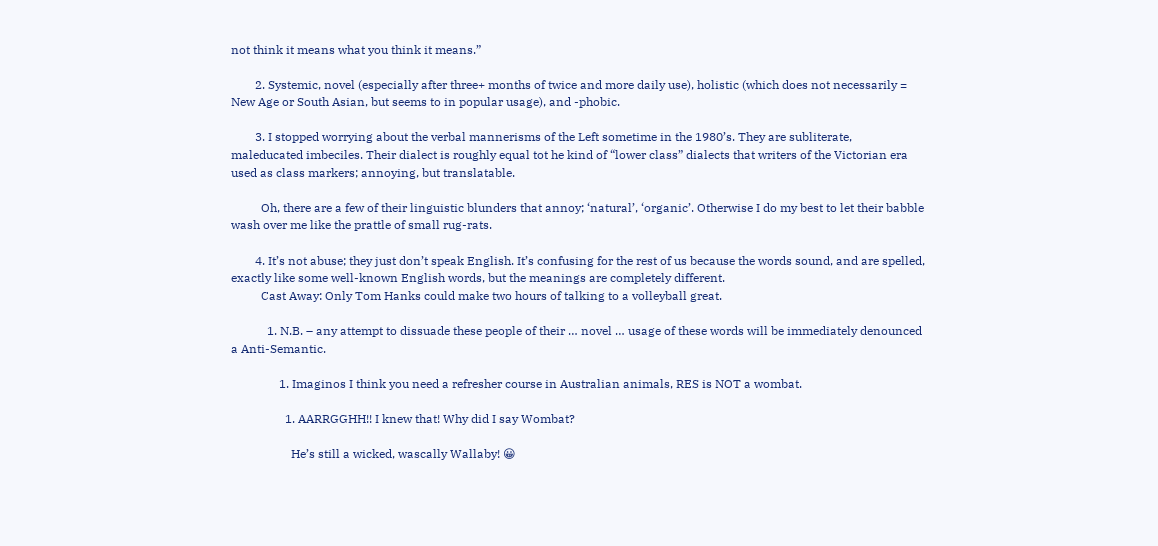not think it means what you think it means.”

        2. Systemic, novel (especially after three+ months of twice and more daily use), holistic (which does not necessarily = New Age or South Asian, but seems to in popular usage), and -phobic.

        3. I stopped worrying about the verbal mannerisms of the Left sometime in the 1980’s. They are subliterate, maleducated imbeciles. Their dialect is roughly equal tot he kind of “lower class” dialects that writers of the Victorian era used as class markers; annoying, but translatable.

          Oh, there are a few of their linguistic blunders that annoy; ‘natural’, ‘organic’. Otherwise I do my best to let their babble wash over me like the prattle of small rug-rats.

        4. It’s not abuse; they just don’t speak English. It’s confusing for the rest of us because the words sound, and are spelled, exactly like some well-known English words, but the meanings are completely different.
          Cast Away: Only Tom Hanks could make two hours of talking to a volleyball great.

            1. N.B. – any attempt to dissuade these people of their … novel … usage of these words will be immediately denounced a Anti-Semantic.

                1. Imaginos I think you need a refresher course in Australian animals, RES is NOT a wombat.

                  1. AARRGGHH!! I knew that! Why did I say Wombat?

                    He’s still a wicked, wascally Wallaby! 😀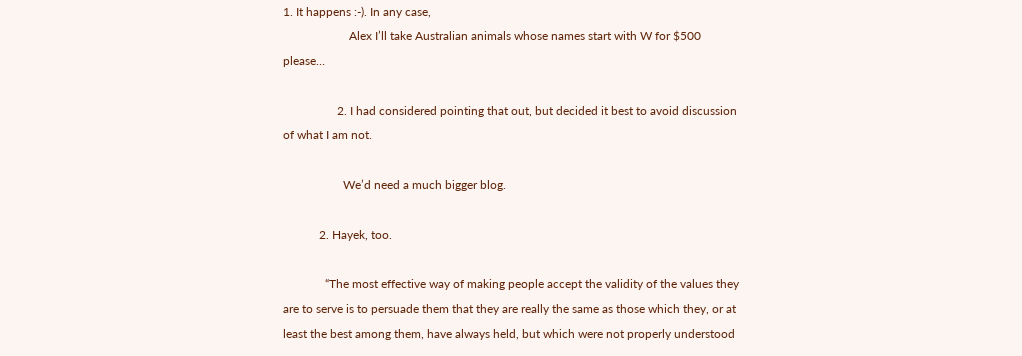1. It happens :-). In any case,
                      Alex I’ll take Australian animals whose names start with W for $500 please…

                  2. I had considered pointing that out, but decided it best to avoid discussion of what I am not.

                    We’d need a much bigger blog.

            2. Hayek, too.

              “The most effective way of making people accept the validity of the values they are to serve is to persuade them that they are really the same as those which they, or at least the best among them, have always held, but which were not properly understood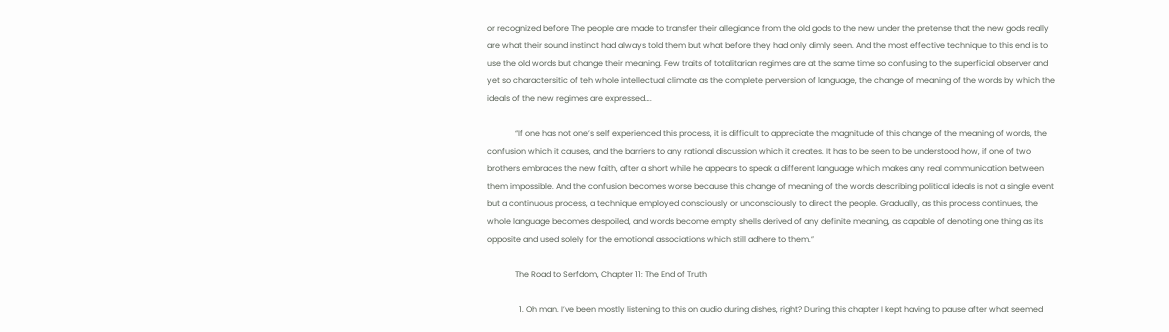or recognized before The people are made to transfer their allegiance from the old gods to the new under the pretense that the new gods really are what their sound instinct had always told them but what before they had only dimly seen. And the most effective technique to this end is to use the old words but change their meaning. Few traits of totalitarian regimes are at the same time so confusing to the superficial observer and yet so charactersitic of teh whole intellectual climate as the complete perversion of language, the change of meaning of the words by which the ideals of the new regimes are expressed….

              “If one has not one’s self experienced this process, it is difficult to appreciate the magnitude of this change of the meaning of words, the confusion which it causes, and the barriers to any rational discussion which it creates. It has to be seen to be understood how, if one of two brothers embraces the new faith, after a short while he appears to speak a different language which makes any real communication between them impossible. And the confusion becomes worse because this change of meaning of the words describing political ideals is not a single event but a continuous process, a technique employed consciously or unconsciously to direct the people. Gradually, as this process continues, the whole language becomes despoiled, and words become empty shells derived of any definite meaning, as capable of denoting one thing as its opposite and used solely for the emotional associations which still adhere to them.”

              The Road to Serfdom, Chapter 11: The End of Truth

                1. Oh man. I’ve been mostly listening to this on audio during dishes, right? During this chapter I kept having to pause after what seemed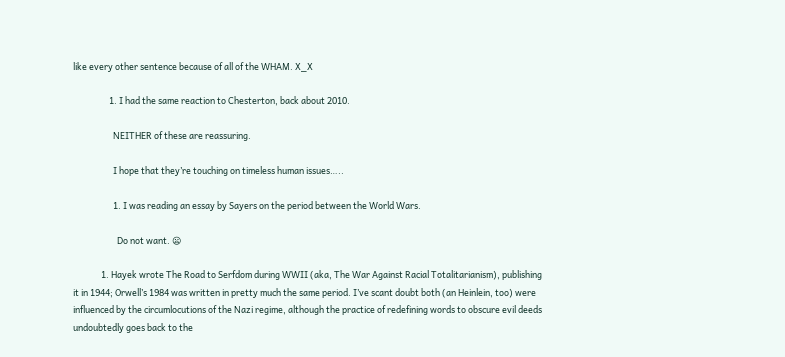like every other sentence because of all of the WHAM. X_X

                  1. I had the same reaction to Chesterton, back about 2010.

                    NEITHER of these are reassuring.

                    I hope that they’re touching on timeless human issues…..

                    1. I was reading an essay by Sayers on the period between the World Wars.

                      Do not want. 😦

              1. Hayek wrote The Road to Serfdom during WWII (aka, The War Against Racial Totalitarianism), publishing it in 1944; Orwell’s 1984 was written in pretty much the same period. I’ve scant doubt both (an Heinlein, too) were influenced by the circumlocutions of the Nazi regime, although the practice of redefining words to obscure evil deeds undoubtedly goes back to the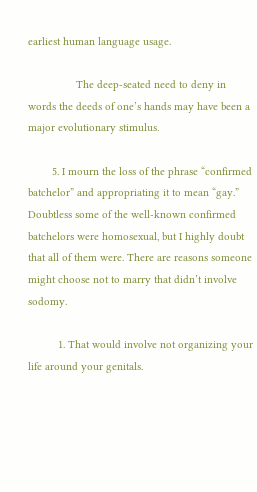earliest human language usage.

                The deep-seated need to deny in words the deeds of one’s hands may have been a major evolutionary stimulus.

        5. I mourn the loss of the phrase “confirmed batchelor” and appropriating it to mean “gay.” Doubtless some of the well-known confirmed batchelors were homosexual, but I highly doubt that all of them were. There are reasons someone might choose not to marry that didn’t involve sodomy.

          1. That would involve not organizing your life around your genitals.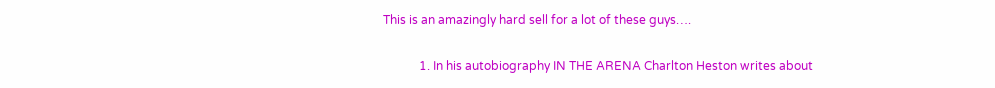This is an amazingly hard sell for a lot of these guys….

            1. In his autobiography IN THE ARENA Charlton Heston writes about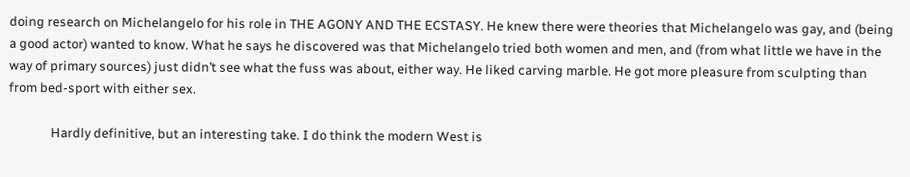doing research on Michelangelo for his role in THE AGONY AND THE ECSTASY. He knew there were theories that Michelangelo was gay, and (being a good actor) wanted to know. What he says he discovered was that Michelangelo tried both women and men, and (from what little we have in the way of primary sources) just didn’t see what the fuss was about, either way. He liked carving marble. He got more pleasure from sculpting than from bed-sport with either sex.

              Hardly definitive, but an interesting take. I do think the modern West is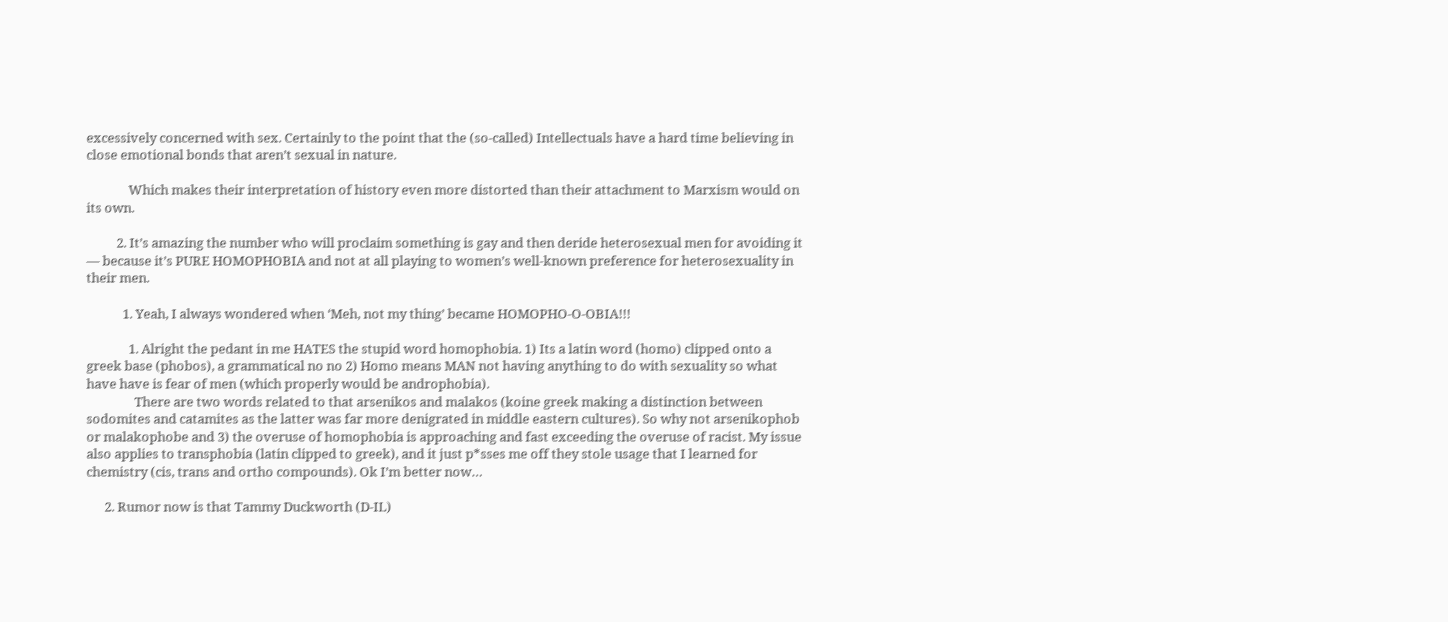excessively concerned with sex. Certainly to the point that the (so-called) Intellectuals have a hard time believing in close emotional bonds that aren’t sexual in nature.

              Which makes their interpretation of history even more distorted than their attachment to Marxism would on its own.

          2. It’s amazing the number who will proclaim something is gay and then deride heterosexual men for avoiding it — because it’s PURE HOMOPHOBIA and not at all playing to women’s well-known preference for heterosexuality in their men.

            1. Yeah, I always wondered when ‘Meh, not my thing’ became HOMOPHO-O-OBIA!!!

              1. Alright the pedant in me HATES the stupid word homophobia. 1) Its a latin word (homo) clipped onto a greek base (phobos), a grammatical no no 2) Homo means MAN not having anything to do with sexuality so what have have is fear of men (which properly would be androphobia).
                There are two words related to that arsenikos and malakos (koine greek making a distinction between sodomites and catamites as the latter was far more denigrated in middle eastern cultures). So why not arsenikophob or malakophobe and 3) the overuse of homophobia is approaching and fast exceeding the overuse of racist. My issue also applies to transphobia (latin clipped to greek), and it just p*sses me off they stole usage that I learned for chemistry (cis, trans and ortho compounds). Ok I’m better now…

      2. Rumor now is that Tammy Duckworth (D-IL)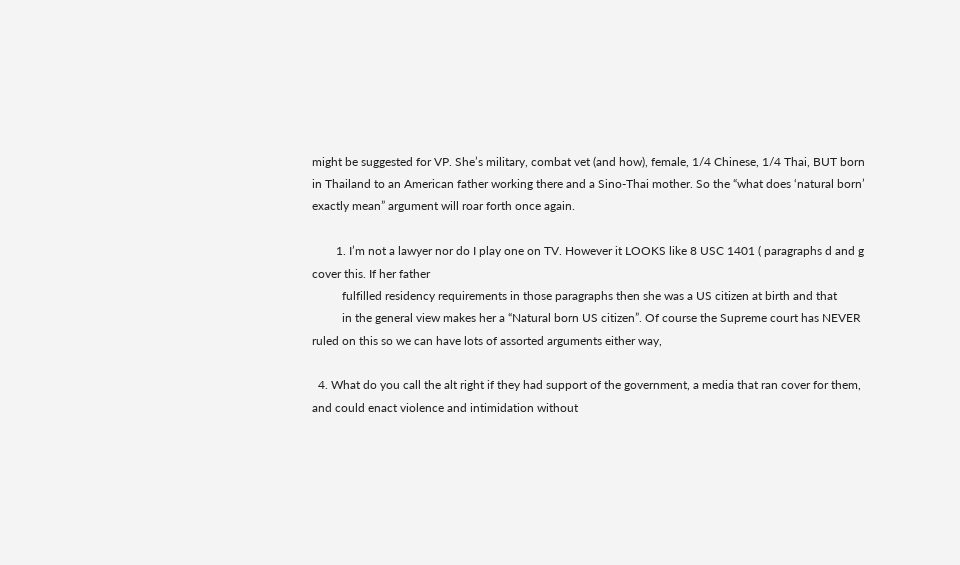might be suggested for VP. She’s military, combat vet (and how), female, 1/4 Chinese, 1/4 Thai, BUT born in Thailand to an American father working there and a Sino-Thai mother. So the “what does ‘natural born’ exactly mean” argument will roar forth once again.

        1. I’m not a lawyer nor do I play one on TV. However it LOOKS like 8 USC 1401 ( paragraphs d and g cover this. If her father
          fulfilled residency requirements in those paragraphs then she was a US citizen at birth and that
          in the general view makes her a “Natural born US citizen”. Of course the Supreme court has NEVER ruled on this so we can have lots of assorted arguments either way,

  4. What do you call the alt right if they had support of the government, a media that ran cover for them, and could enact violence and intimidation without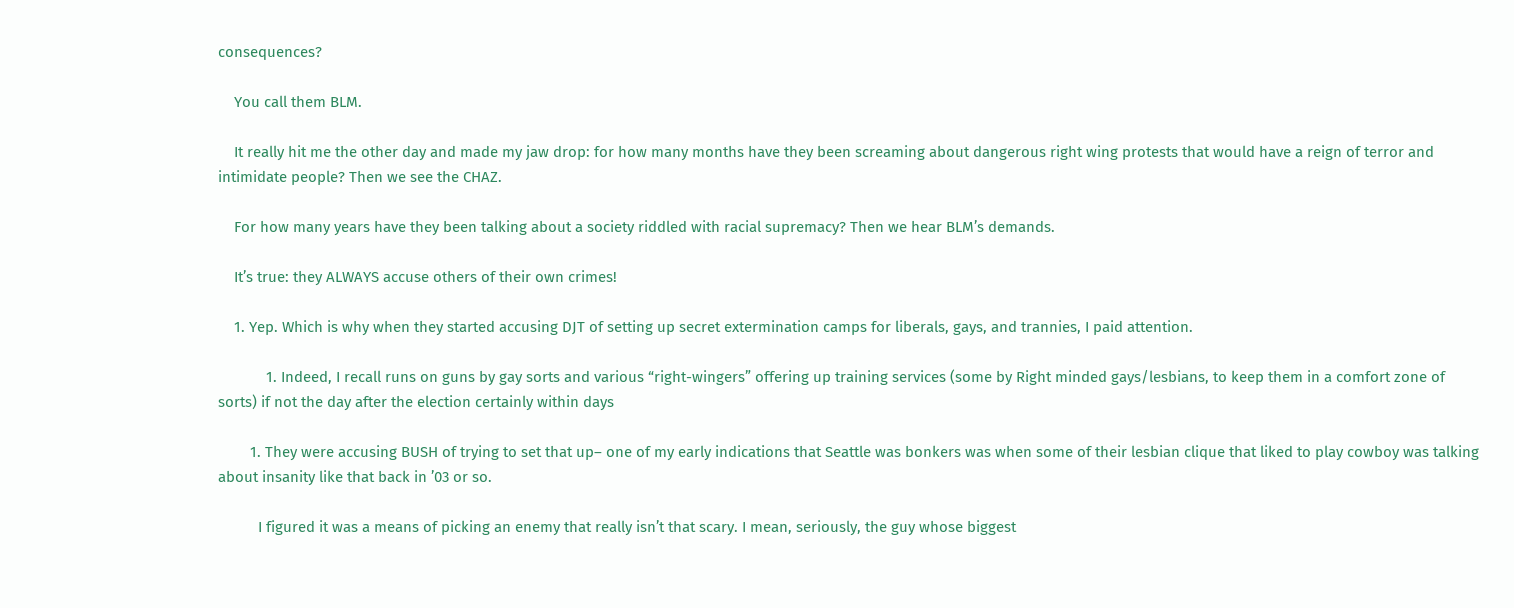consequences?

    You call them BLM.

    It really hit me the other day and made my jaw drop: for how many months have they been screaming about dangerous right wing protests that would have a reign of terror and intimidate people? Then we see the CHAZ.

    For how many years have they been talking about a society riddled with racial supremacy? Then we hear BLM’s demands.

    It’s true: they ALWAYS accuse others of their own crimes!

    1. Yep. Which is why when they started accusing DJT of setting up secret extermination camps for liberals, gays, and trannies, I paid attention.

            1. Indeed, I recall runs on guns by gay sorts and various “right-wingers” offering up training services (some by Right minded gays/lesbians, to keep them in a comfort zone of sorts) if not the day after the election certainly within days

        1. They were accusing BUSH of trying to set that up– one of my early indications that Seattle was bonkers was when some of their lesbian clique that liked to play cowboy was talking about insanity like that back in ’03 or so.

          I figured it was a means of picking an enemy that really isn’t that scary. I mean, seriously, the guy whose biggest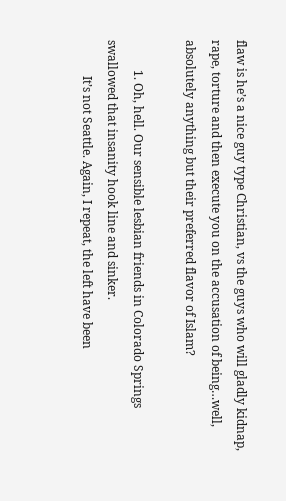flaw is he’s a nice guy type Christian, vs the guys who will gladly kidnap, rape, torture and then execute you on the accusation of being…well, absolutely anything but their preferred flavor of Islam?

          1. Oh, hell. Our sensible lesbian friends in Colorado Springs swallowed that insanity hook line and sinker.
            It’s not Seattle. Again, I repeat, the left have been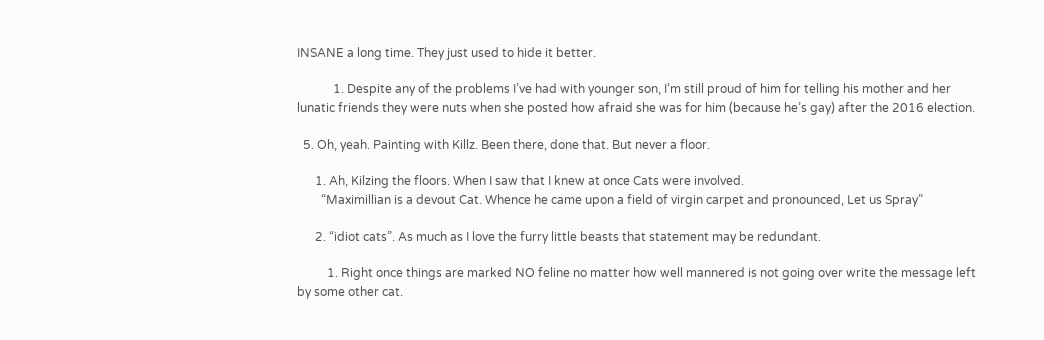INSANE a long time. They just used to hide it better.

            1. Despite any of the problems I’ve had with younger son, I’m still proud of him for telling his mother and her lunatic friends they were nuts when she posted how afraid she was for him (because he’s gay) after the 2016 election.

  5. Oh, yeah. Painting with Killz. Been there, done that. But never a floor.

      1. Ah, Kilzing the floors. When I saw that I knew at once Cats were involved.
        “Maximillian is a devout Cat. Whence he came upon a field of virgin carpet and pronounced, Let us Spray”

      2. “idiot cats”. As much as I love the furry little beasts that statement may be redundant.

          1. Right once things are marked NO feline no matter how well mannered is not going over write the message left by some other cat.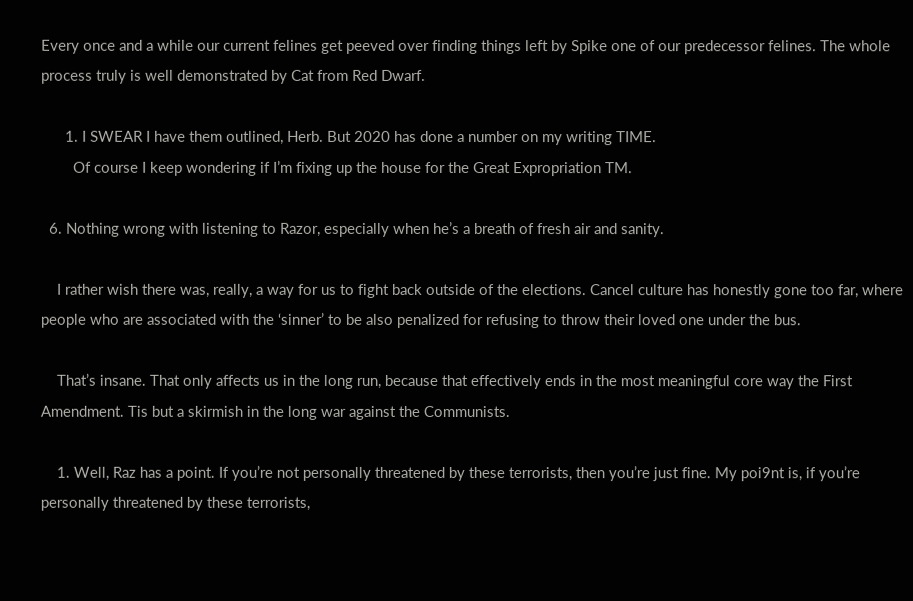Every once and a while our current felines get peeved over finding things left by Spike one of our predecessor felines. The whole process truly is well demonstrated by Cat from Red Dwarf.

      1. I SWEAR I have them outlined, Herb. But 2020 has done a number on my writing TIME.
        Of course I keep wondering if I’m fixing up the house for the Great Expropriation TM.

  6. Nothing wrong with listening to Razor, especially when he’s a breath of fresh air and sanity.

    I rather wish there was, really, a way for us to fight back outside of the elections. Cancel culture has honestly gone too far, where people who are associated with the ‘sinner’ to be also penalized for refusing to throw their loved one under the bus.

    That’s insane. That only affects us in the long run, because that effectively ends in the most meaningful core way the First Amendment. Tis but a skirmish in the long war against the Communists.

    1. Well, Raz has a point. If you’re not personally threatened by these terrorists, then you’re just fine. My poi9nt is, if you’re personally threatened by these terrorists,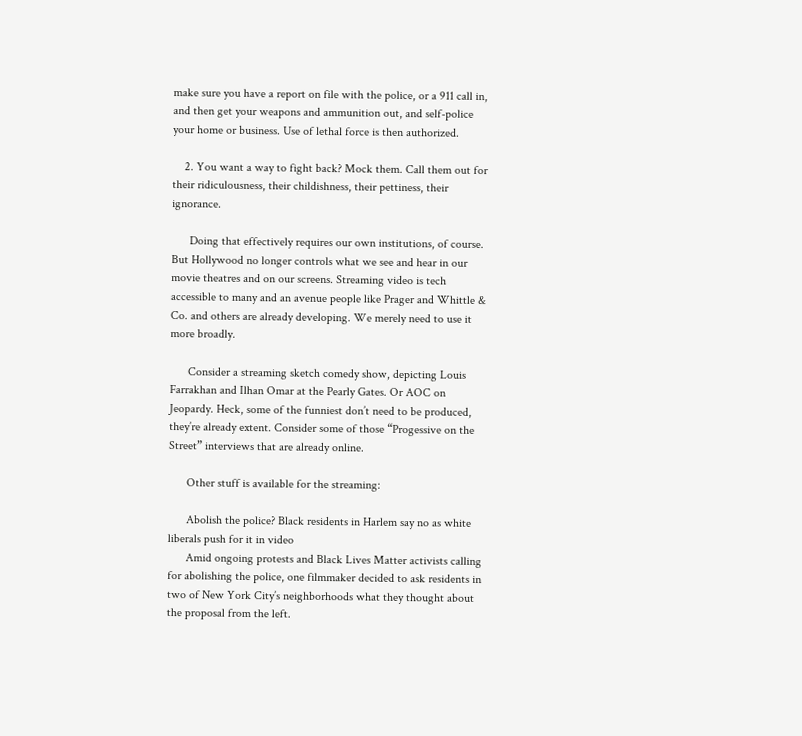make sure you have a report on file with the police, or a 911 call in, and then get your weapons and ammunition out, and self-police your home or business. Use of lethal force is then authorized.

    2. You want a way to fight back? Mock them. Call them out for their ridiculousness, their childishness, their pettiness, their ignorance.

      Doing that effectively requires our own institutions, of course. But Hollywood no longer controls what we see and hear in our movie theatres and on our screens. Streaming video is tech accessible to many and an avenue people like Prager and Whittle & Co. and others are already developing. We merely need to use it more broadly.

      Consider a streaming sketch comedy show, depicting Louis Farrakhan and Ilhan Omar at the Pearly Gates. Or AOC on Jeopardy. Heck, some of the funniest don’t need to be produced, they’re already extent. Consider some of those “Progessive on the Street” interviews that are already online.

      Other stuff is available for the streaming:

      Abolish the police? Black residents in Harlem say no as white liberals push for it in video
      Amid ongoing protests and Black Lives Matter activists calling for abolishing the police, one filmmaker decided to ask residents in two of New York City’s neighborhoods what they thought about the proposal from the left.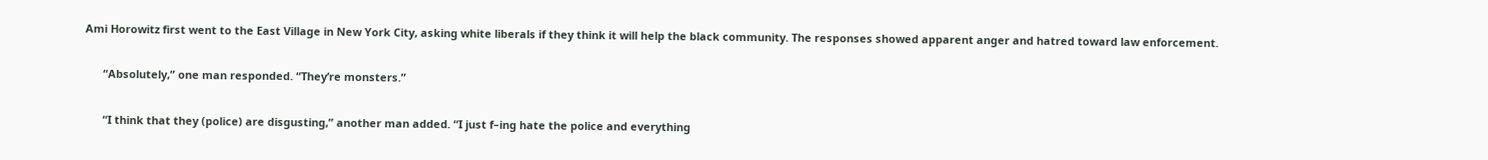Ami Horowitz first went to the East Village in New York City, asking white liberals if they think it will help the black community. The responses showed apparent anger and hatred toward law enforcement.

      “Absolutely,” one man responded. “They’re monsters.”

      “I think that they (police) are disgusting,” another man added. “I just f–ing hate the police and everything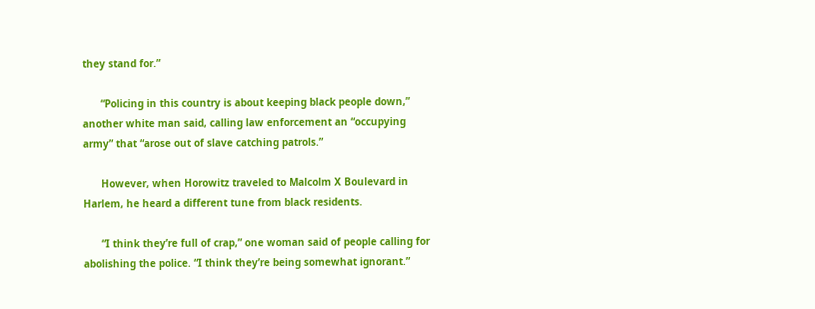they stand for.”

      “Policing in this country is about keeping black people down,” another white man said, calling law enforcement an “occupying army” that “arose out of slave catching patrols.”

      However, when Horowitz traveled to Malcolm X Boulevard in Harlem, he heard a different tune from black residents.

      “I think they’re full of crap,” one woman said of people calling for abolishing the police. “I think they’re being somewhat ignorant.”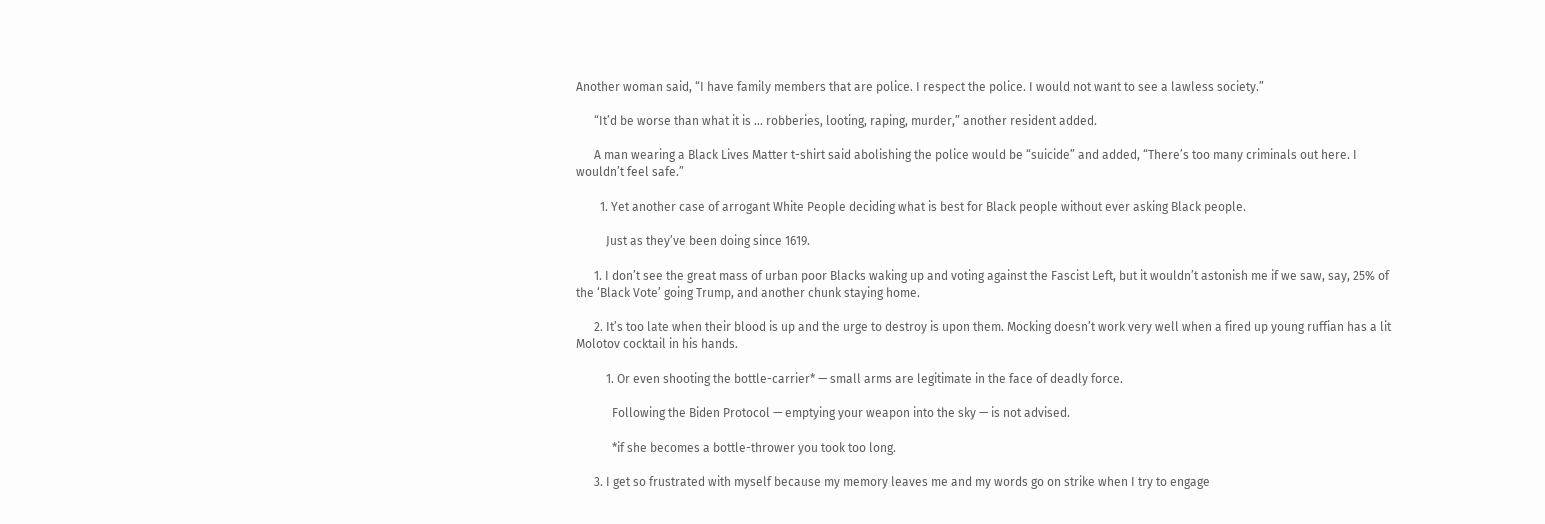Another woman said, “I have family members that are police. I respect the police. I would not want to see a lawless society.”

      “It’d be worse than what it is … robberies, looting, raping, murder,” another resident added.

      A man wearing a Black Lives Matter t-shirt said abolishing the police would be “suicide” and added, “There’s too many criminals out here. I wouldn’t feel safe.”

        1. Yet another case of arrogant White People deciding what is best for Black people without ever asking Black people.

          Just as they’ve been doing since 1619.

      1. I don’t see the great mass of urban poor Blacks waking up and voting against the Fascist Left, but it wouldn’t astonish me if we saw, say, 25% of the ‘Black Vote’ going Trump, and another chunk staying home.

      2. It’s too late when their blood is up and the urge to destroy is upon them. Mocking doesn’t work very well when a fired up young ruffian has a lit Molotov cocktail in his hands.

          1. Or even shooting the bottle-carrier* — small arms are legitimate in the face of deadly force.

            Following the Biden Protocol — emptying your weapon into the sky — is not advised.

            *if she becomes a bottle-thrower you took too long.

      3. I get so frustrated with myself because my memory leaves me and my words go on strike when I try to engage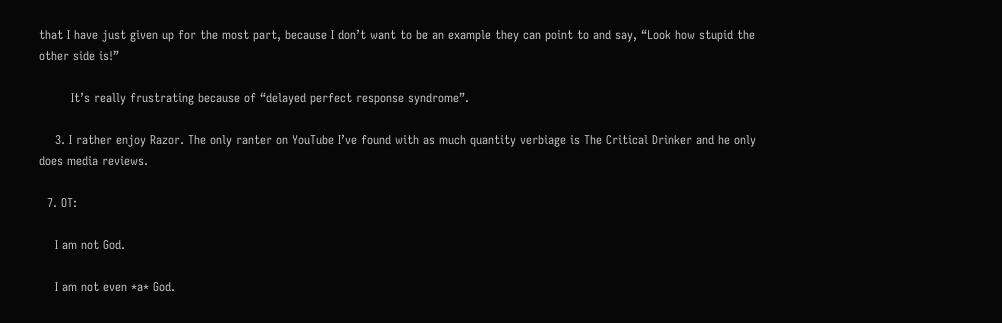that I have just given up for the most part, because I don’t want to be an example they can point to and say, “Look how stupid the other side is!”

        It’s really frustrating because of “delayed perfect response syndrome”.

    3. I rather enjoy Razor. The only ranter on YouTube I’ve found with as much quantity verbiage is The Critical Drinker and he only does media reviews.

  7. OT:

    I am not God.

    I am not even *a* God.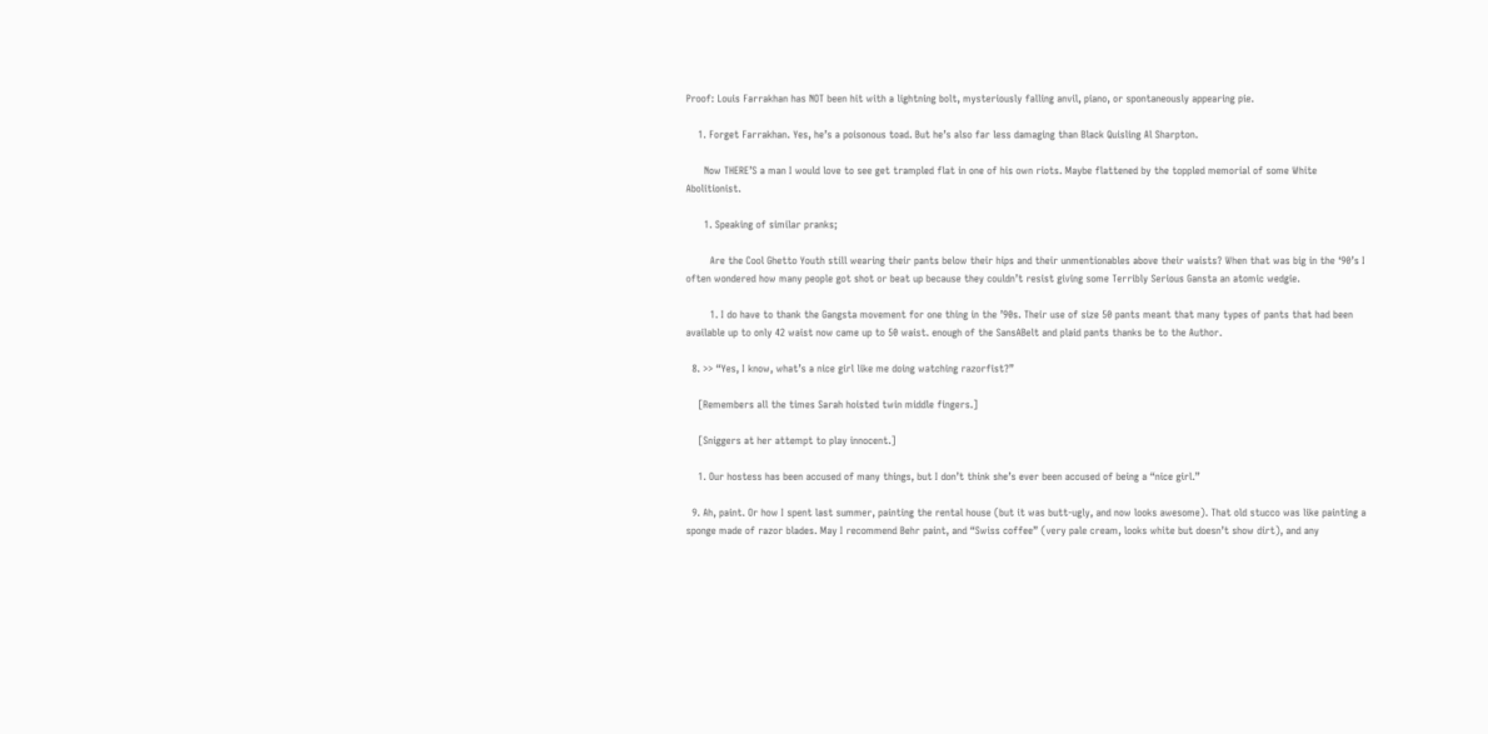Proof: Louis Farrakhan has NOT been hit with a lightning bolt, mysteriously falling anvil, piano, or spontaneously appearing pie.

    1. Forget Farrakhan. Yes, he’s a poisonous toad. But he’s also far less damaging than Black Quisling Al Sharpton.

      Now THERE’S a man I would love to see get trampled flat in one of his own riots. Maybe flattened by the toppled memorial of some White Abolitionist.

      1. Speaking of similar pranks;

        Are the Cool Ghetto Youth still wearing their pants below their hips and their unmentionables above their waists? When that was big in the ‘90’s I often wondered how many people got shot or beat up because they couldn’t resist giving some Terribly Serious Gansta an atomic wedgie.

        1. I do have to thank the Gangsta movement for one thing in the ’90s. Their use of size 50 pants meant that many types of pants that had been available up to only 42 waist now came up to 50 waist. enough of the SansABelt and plaid pants thanks be to the Author.

  8. >> “Yes, I know, what’s a nice girl like me doing watching razorfist?”

    [Remembers all the times Sarah hoisted twin middle fingers.]

    [Sniggers at her attempt to play innocent.]

    1. Our hostess has been accused of many things, but I don’t think she’s ever been accused of being a “nice girl.”

  9. Ah, paint. Or how I spent last summer, painting the rental house (but it was butt-ugly, and now looks awesome). That old stucco was like painting a sponge made of razor blades. May I recommend Behr paint, and “Swiss coffee” (very pale cream, looks white but doesn’t show dirt), and any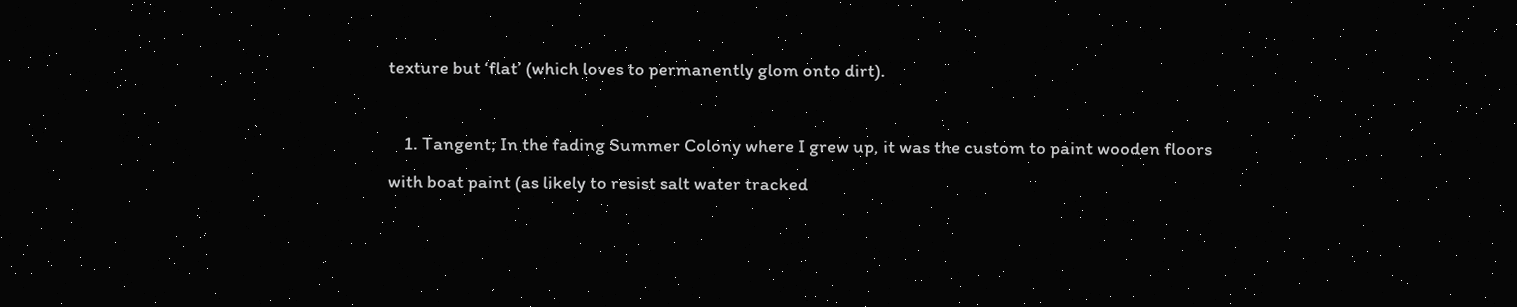texture but ‘flat’ (which loves to permanently glom onto dirt).

    1. Tangent; In the fading Summer Colony where I grew up, it was the custom to paint wooden floors with boat paint (as likely to resist salt water tracked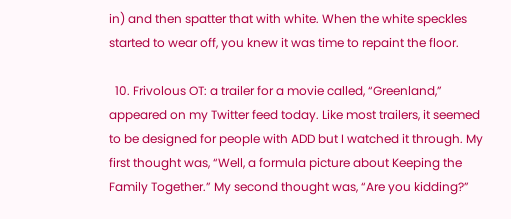in) and then spatter that with white. When the white speckles started to wear off, you knew it was time to repaint the floor.

  10. Frivolous OT: a trailer for a movie called, “Greenland,” appeared on my Twitter feed today. Like most trailers, it seemed to be designed for people with ADD but I watched it through. My first thought was, “Well, a formula picture about Keeping the Family Together.” My second thought was, “Are you kidding?”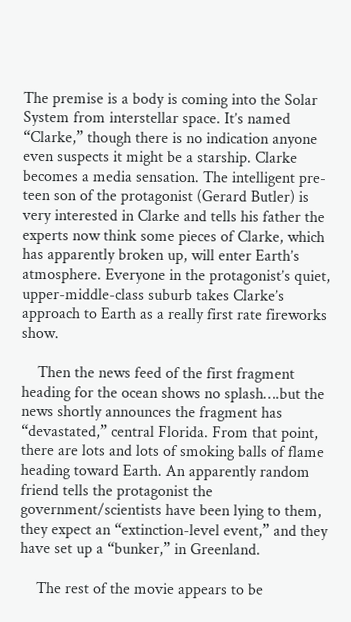The premise is a body is coming into the Solar System from interstellar space. It’s named “Clarke,” though there is no indication anyone even suspects it might be a starship. Clarke becomes a media sensation. The intelligent pre-teen son of the protagonist (Gerard Butler) is very interested in Clarke and tells his father the experts now think some pieces of Clarke, which has apparently broken up, will enter Earth’s atmosphere. Everyone in the protagonist’s quiet, upper-middle-class suburb takes Clarke’s approach to Earth as a really first rate fireworks show.

    Then the news feed of the first fragment heading for the ocean shows no splash….but the news shortly announces the fragment has “devastated,” central Florida. From that point, there are lots and lots of smoking balls of flame heading toward Earth. An apparently random friend tells the protagonist the government/scientists have been lying to them, they expect an “extinction-level event,” and they have set up a “bunker,” in Greenland.

    The rest of the movie appears to be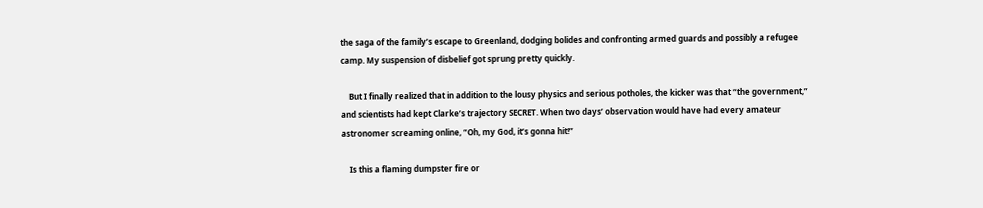the saga of the family’s escape to Greenland, dodging bolides and confronting armed guards and possibly a refugee camp. My suspension of disbelief got sprung pretty quickly.

    But I finally realized that in addition to the lousy physics and serious potholes, the kicker was that “the government,” and scientists had kept Clarke’s trajectory SECRET. When two days’ observation would have had every amateur astronomer screaming online, “Oh, my God, it’s gonna hit!”

    Is this a flaming dumpster fire or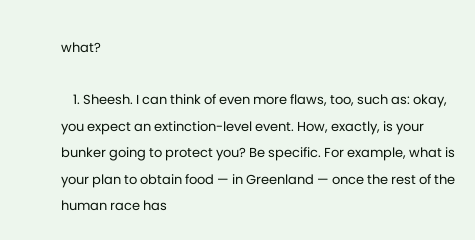what?

    1. Sheesh. I can think of even more flaws, too, such as: okay, you expect an extinction-level event. How, exactly, is your bunker going to protect you? Be specific. For example, what is your plan to obtain food — in Greenland — once the rest of the human race has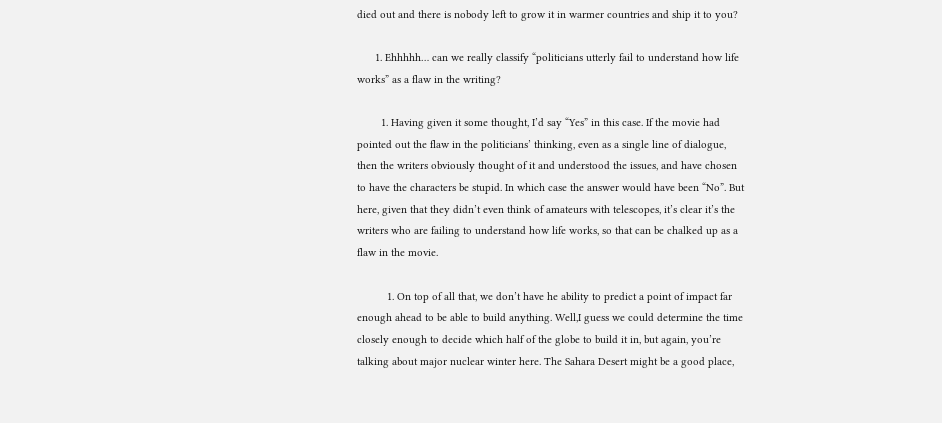died out and there is nobody left to grow it in warmer countries and ship it to you?

      1. Ehhhhh… can we really classify “politicians utterly fail to understand how life works” as a flaw in the writing?

        1. Having given it some thought, I’d say “Yes” in this case. If the movie had pointed out the flaw in the politicians’ thinking, even as a single line of dialogue, then the writers obviously thought of it and understood the issues, and have chosen to have the characters be stupid. In which case the answer would have been “No”. But here, given that they didn’t even think of amateurs with telescopes, it’s clear it’s the writers who are failing to understand how life works, so that can be chalked up as a flaw in the movie.

          1. On top of all that, we don’t have he ability to predict a point of impact far enough ahead to be able to build anything. Well,I guess we could determine the time closely enough to decide which half of the globe to build it in, but again, you’re talking about major nuclear winter here. The Sahara Desert might be a good place,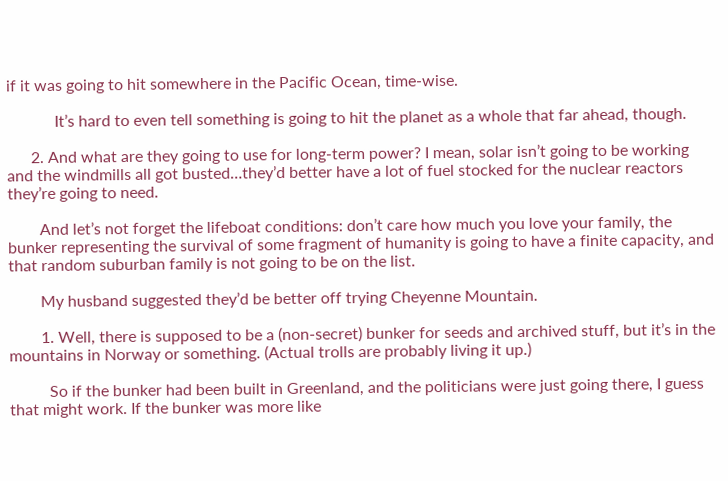if it was going to hit somewhere in the Pacific Ocean, time-wise.

            It’s hard to even tell something is going to hit the planet as a whole that far ahead, though.

      2. And what are they going to use for long-term power? I mean, solar isn’t going to be working and the windmills all got busted…they’d better have a lot of fuel stocked for the nuclear reactors they’re going to need.

        And let’s not forget the lifeboat conditions: don’t care how much you love your family, the bunker representing the survival of some fragment of humanity is going to have a finite capacity, and that random suburban family is not going to be on the list.

        My husband suggested they’d be better off trying Cheyenne Mountain.

        1. Well, there is supposed to be a (non-secret) bunker for seeds and archived stuff, but it’s in the mountains in Norway or something. (Actual trolls are probably living it up.)

          So if the bunker had been built in Greenland, and the politicians were just going there, I guess that might work. If the bunker was more like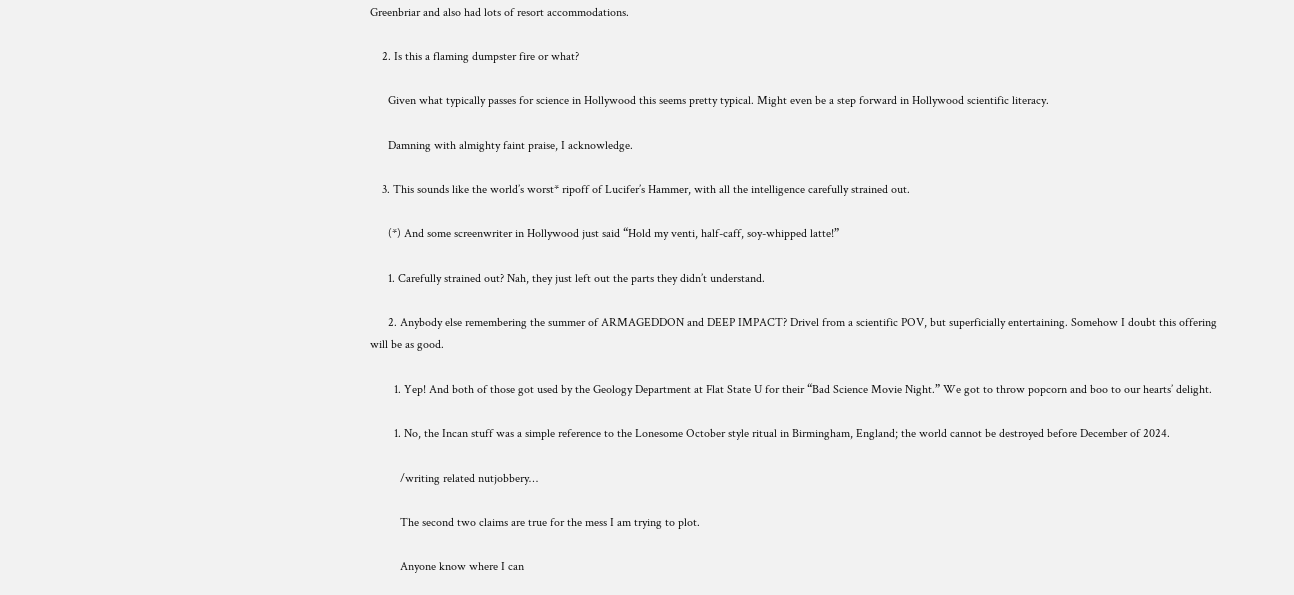Greenbriar and also had lots of resort accommodations.

    2. Is this a flaming dumpster fire or what?

      Given what typically passes for science in Hollywood this seems pretty typical. Might even be a step forward in Hollywood scientific literacy.

      Damning with almighty faint praise, I acknowledge.

    3. This sounds like the world’s worst* ripoff of Lucifer’s Hammer, with all the intelligence carefully strained out.

      (*) And some screenwriter in Hollywood just said “Hold my venti, half-caff, soy-whipped latte!”

      1. Carefully strained out? Nah, they just left out the parts they didn’t understand.

      2. Anybody else remembering the summer of ARMAGEDDON and DEEP IMPACT? Drivel from a scientific POV, but superficially entertaining. Somehow I doubt this offering will be as good.

        1. Yep! And both of those got used by the Geology Department at Flat State U for their “Bad Science Movie Night.” We got to throw popcorn and boo to our hearts’ delight.

        1. No, the Incan stuff was a simple reference to the Lonesome October style ritual in Birmingham, England; the world cannot be destroyed before December of 2024.

          /writing related nutjobbery…

          The second two claims are true for the mess I am trying to plot.

          Anyone know where I can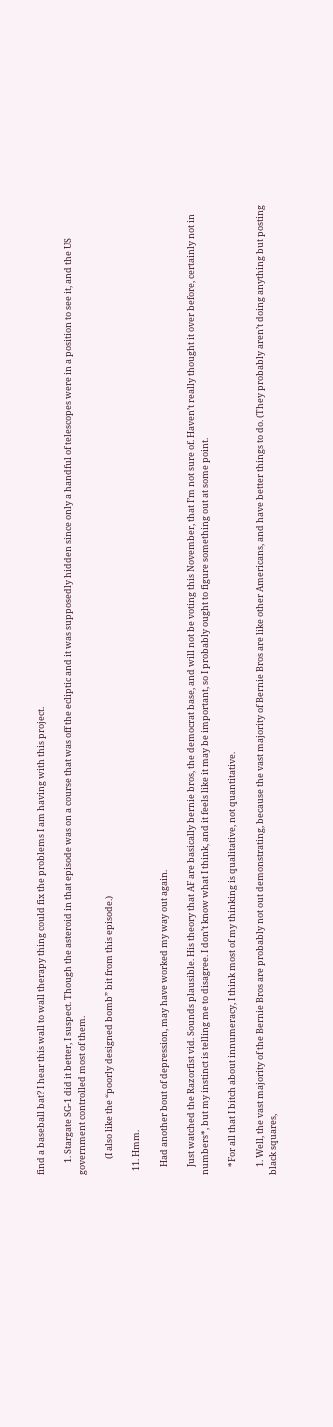find a baseball bat? I hear this wall to wall therapy thing could fix the problems I am having with this project.

      1. Stargate SG-1 did it better, I suspect. Though the asteroid in that episode was on a course that was off the ecliptic and it was supposedly hidden since only a handful of telescopes were in a position to see it, and the US government controlled most of them.

        (I also like the “poorly designed bomb” bit from this episode.)

  11. Hmm.

    Had another bout of depression, may have worked my way out again.

    Just watched the Razorfist vid. Sounds plausible. His theory that AF are basically bernie bros, the democrat base, and will not be voting this November, that I’m not sure of. Haven’t really thought it over before, certainly not in numbers*, but my instinct is telling me to disagree. I don’t know what I think, and it feels like it may be important, so I probably ought to figure something out at some point.

    *For all that I bitch about innumeracy, I think most of my thinking is qualitative, not quantitative.

    1. Well, the vast majority of the Bernie Bros are probably not out demonstrating, because the vast majority of Bernie Bros are like other Americans, and have better things to do. (They probably aren’t doing anything but posting black squares,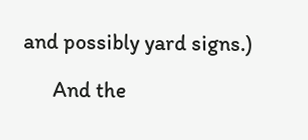and possibly yard signs.)

      And the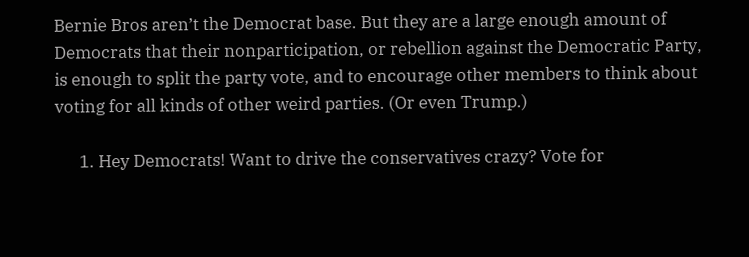Bernie Bros aren’t the Democrat base. But they are a large enough amount of Democrats that their nonparticipation, or rebellion against the Democratic Party, is enough to split the party vote, and to encourage other members to think about voting for all kinds of other weird parties. (Or even Trump.)

      1. Hey Democrats! Want to drive the conservatives crazy? Vote for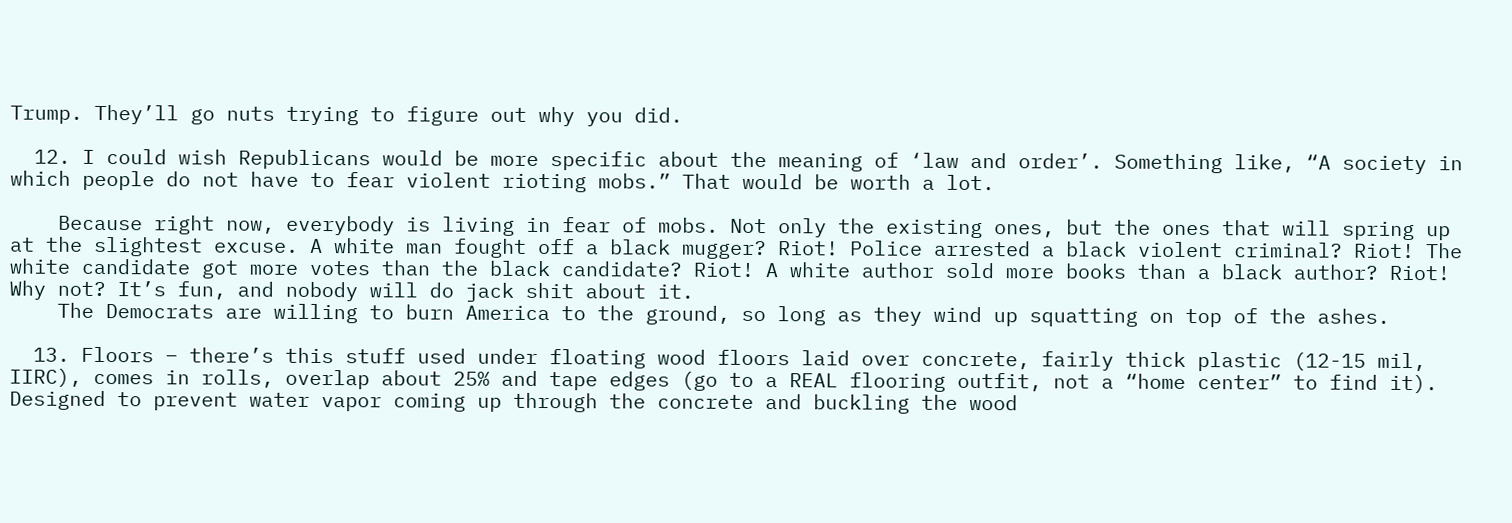Trump. They’ll go nuts trying to figure out why you did.

  12. I could wish Republicans would be more specific about the meaning of ‘law and order’. Something like, “A society in which people do not have to fear violent rioting mobs.” That would be worth a lot.

    Because right now, everybody is living in fear of mobs. Not only the existing ones, but the ones that will spring up at the slightest excuse. A white man fought off a black mugger? Riot! Police arrested a black violent criminal? Riot! The white candidate got more votes than the black candidate? Riot! A white author sold more books than a black author? Riot! Why not? It’s fun, and nobody will do jack shit about it.
    The Democrats are willing to burn America to the ground, so long as they wind up squatting on top of the ashes.

  13. Floors – there’s this stuff used under floating wood floors laid over concrete, fairly thick plastic (12-15 mil, IIRC), comes in rolls, overlap about 25% and tape edges (go to a REAL flooring outfit, not a “home center” to find it). Designed to prevent water vapor coming up through the concrete and buckling the wood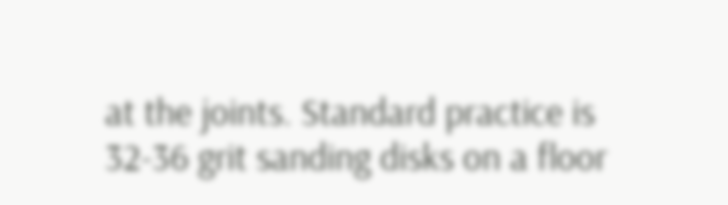at the joints. Standard practice is 32-36 grit sanding disks on a floor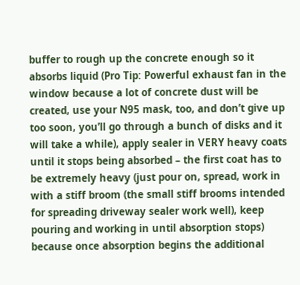buffer to rough up the concrete enough so it absorbs liquid (Pro Tip: Powerful exhaust fan in the window because a lot of concrete dust will be created, use your N95 mask, too, and don’t give up too soon, you’ll go through a bunch of disks and it will take a while), apply sealer in VERY heavy coats until it stops being absorbed – the first coat has to be extremely heavy (just pour on, spread, work in with a stiff broom (the small stiff brooms intended for spreading driveway sealer work well), keep pouring and working in until absorption stops) because once absorption begins the additional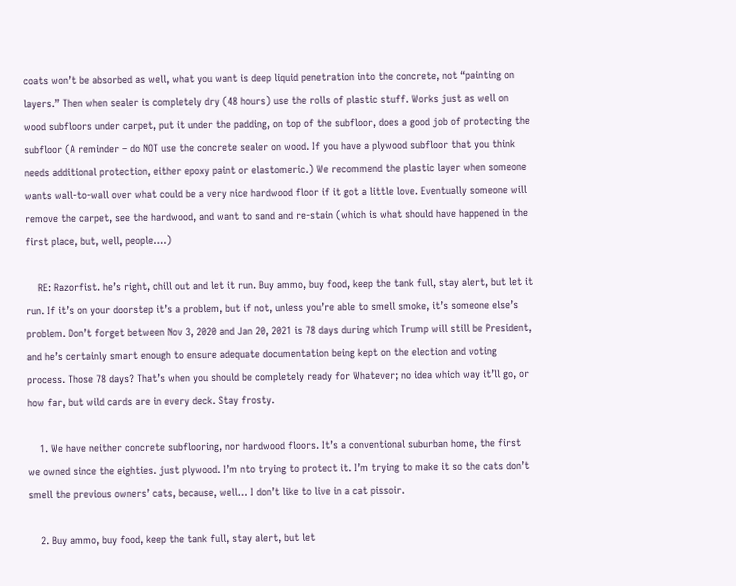coats won’t be absorbed as well, what you want is deep liquid penetration into the concrete, not “painting on layers.” Then when sealer is completely dry (48 hours) use the rolls of plastic stuff. Works just as well on wood subfloors under carpet, put it under the padding, on top of the subfloor, does a good job of protecting the subfloor (A reminder – do NOT use the concrete sealer on wood. If you have a plywood subfloor that you think needs additional protection, either epoxy paint or elastomeric.) We recommend the plastic layer when someone wants wall-to-wall over what could be a very nice hardwood floor if it got a little love. Eventually someone will remove the carpet, see the hardwood, and want to sand and re-stain (which is what should have happened in the first place, but, well, people….)

    RE: Razorfist. he’s right, chill out and let it run. Buy ammo, buy food, keep the tank full, stay alert, but let it run. If it’s on your doorstep it’s a problem, but if not, unless you’re able to smell smoke, it’s someone else’s problem. Don’t forget between Nov 3, 2020 and Jan 20, 2021 is 78 days during which Trump will still be President, and he’s certainly smart enough to ensure adequate documentation being kept on the election and voting process. Those 78 days? That’s when you should be completely ready for Whatever; no idea which way it’ll go, or how far, but wild cards are in every deck. Stay frosty.

    1. We have neither concrete subflooring, nor hardwood floors. It’s a conventional suburban home, the first we owned since the eighties. just plywood. I’m nto trying to protect it. I’m trying to make it so the cats don’t smell the previous owners’ cats, because, well… I don’t like to live in a cat pissoir.

    2. Buy ammo, buy food, keep the tank full, stay alert, but let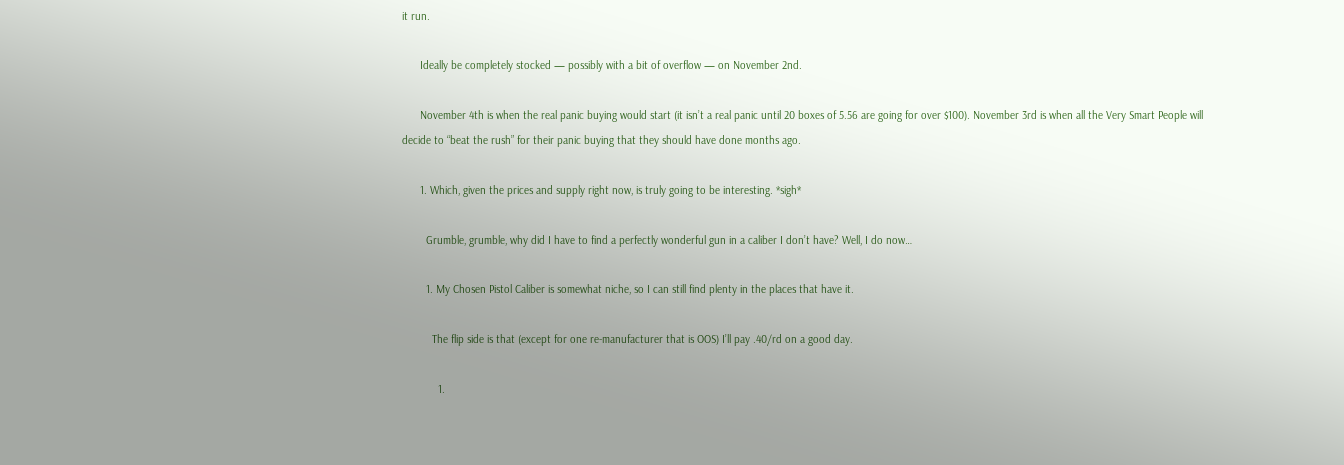it run.

      Ideally be completely stocked — possibly with a bit of overflow — on November 2nd.

      November 4th is when the real panic buying would start (it isn’t a real panic until 20 boxes of 5.56 are going for over $100). November 3rd is when all the Very Smart People will decide to “beat the rush” for their panic buying that they should have done months ago.

      1. Which, given the prices and supply right now, is truly going to be interesting. *sigh*

        Grumble, grumble, why did I have to find a perfectly wonderful gun in a caliber I don’t have? Well, I do now…

        1. My Chosen Pistol Caliber is somewhat niche, so I can still find plenty in the places that have it.

          The flip side is that (except for one re-manufacturer that is OOS) I’ll pay .40/rd on a good day.

            1.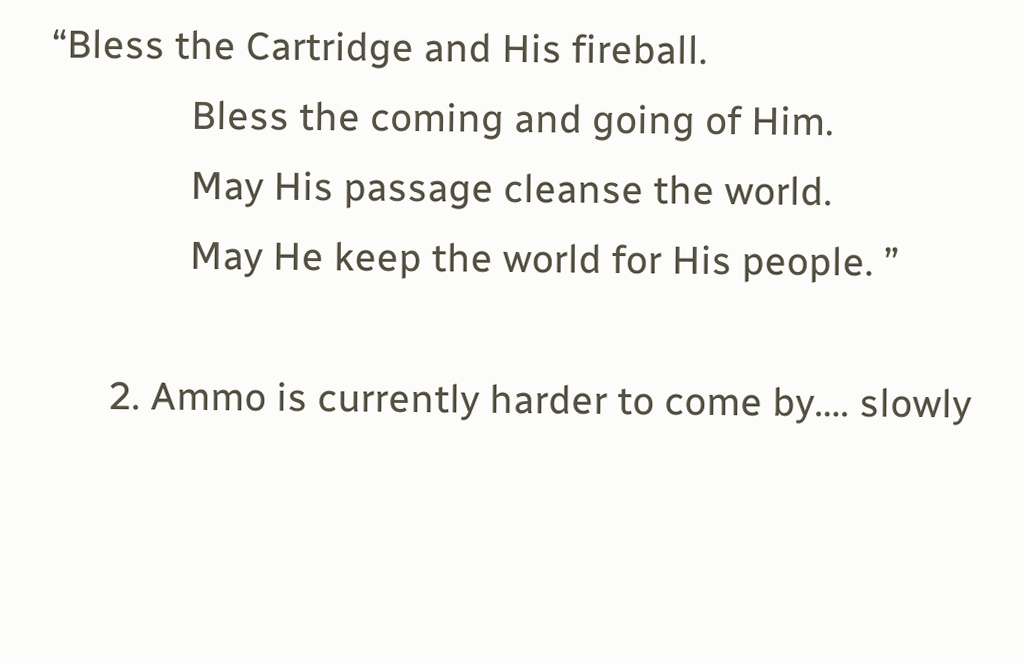“Bless the Cartridge and His fireball.
              Bless the coming and going of Him.
              May His passage cleanse the world.
              May He keep the world for His people. ”

      2. Ammo is currently harder to come by…. slowly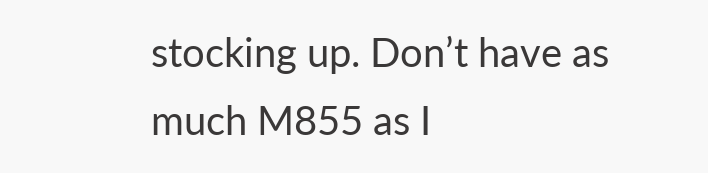stocking up. Don’t have as much M855 as I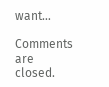want…

Comments are closed.